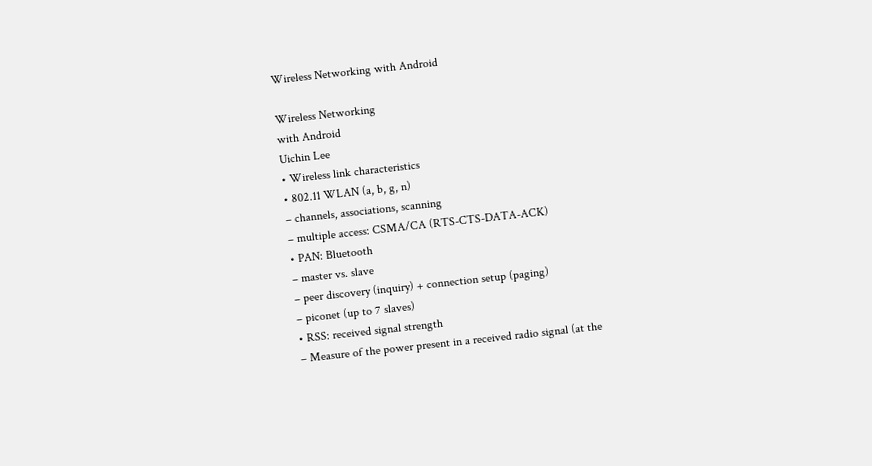Wireless Networking with Android

Wireless Networking
with Android
Uichin Lee
• Wireless link characteristics
• 802.11 WLAN (a, b, g, n)
– channels, associations, scanning
– multiple access: CSMA/CA (RTS-CTS-DATA-ACK)
• PAN: Bluetooth
– master vs. slave
– peer discovery (inquiry) + connection setup (paging)
– piconet (up to 7 slaves)
• RSS: received signal strength
– Measure of the power present in a received radio signal (at the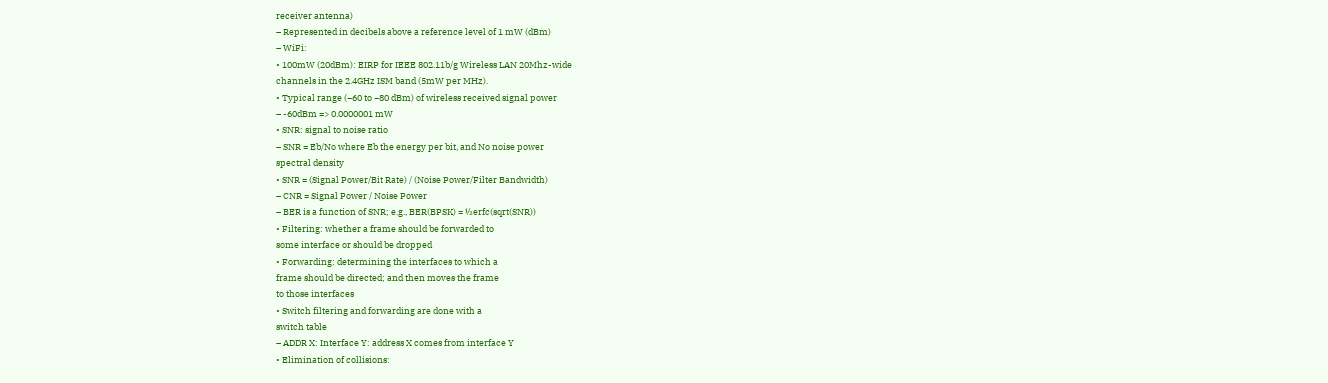receiver antenna)
– Represented in decibels above a reference level of 1 mW (dBm)
– WiFi:
• 100mW (20dBm): EIRP for IEEE 802.11b/g Wireless LAN 20Mhz-wide
channels in the 2.4GHz ISM band (5mW per MHz).
• Typical range (−60 to −80 dBm) of wireless received signal power
– -60dBm => 0.0000001 mW
• SNR: signal to noise ratio
– SNR = Eb/No where Eb the energy per bit, and No noise power
spectral density
• SNR = (Signal Power/Bit Rate) / (Noise Power/Filter Bandwidth)
– CNR = Signal Power / Noise Power
– BER is a function of SNR; e.g., BER(BPSK) = ½erfc(sqrt(SNR))
• Filtering: whether a frame should be forwarded to
some interface or should be dropped
• Forwarding: determining the interfaces to which a
frame should be directed; and then moves the frame
to those interfaces
• Switch filtering and forwarding are done with a
switch table
– ADDR X: Interface Y: address X comes from interface Y
• Elimination of collisions: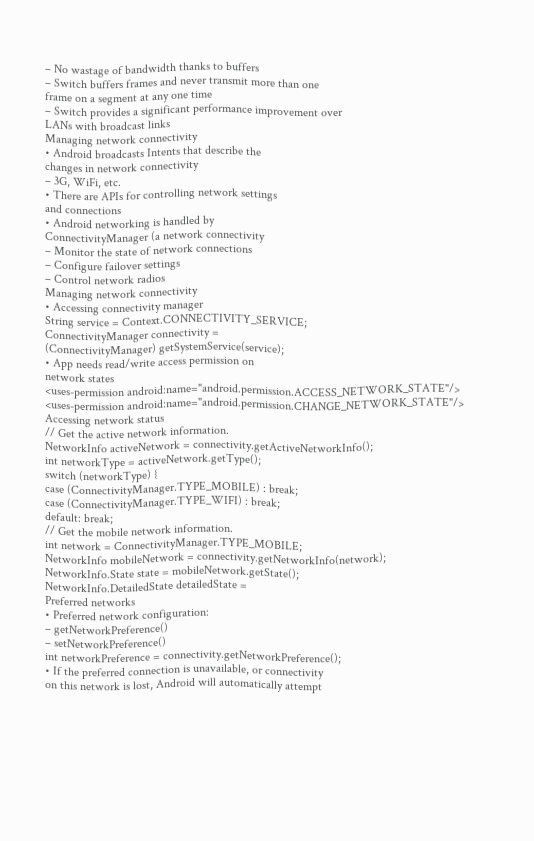– No wastage of bandwidth thanks to buffers
– Switch buffers frames and never transmit more than one
frame on a segment at any one time
– Switch provides a significant performance improvement over
LANs with broadcast links
Managing network connectivity
• Android broadcasts Intents that describe the
changes in network connectivity
– 3G, WiFi, etc.
• There are APIs for controlling network settings
and connections
• Android networking is handled by
ConnectivityManager (a network connectivity
– Monitor the state of network connections
– Configure failover settings
– Control network radios
Managing network connectivity
• Accessing connectivity manager
String service = Context.CONNECTIVITY_SERVICE;
ConnectivityManager connectivity =
(ConnectivityManager) getSystemService(service);
• App needs read/write access permission on
network states
<uses-permission android:name="android.permission.ACCESS_NETWORK_STATE"/>
<uses-permission android:name="android.permission.CHANGE_NETWORK_STATE"/>
Accessing network status
// Get the active network information.
NetworkInfo activeNetwork = connectivity.getActiveNetworkInfo();
int networkType = activeNetwork.getType();
switch (networkType) {
case (ConnectivityManager.TYPE_MOBILE) : break;
case (ConnectivityManager.TYPE_WIFI) : break;
default: break;
// Get the mobile network information.
int network = ConnectivityManager.TYPE_MOBILE;
NetworkInfo mobileNetwork = connectivity.getNetworkInfo(network);
NetworkInfo.State state = mobileNetwork.getState();
NetworkInfo.DetailedState detailedState =
Preferred networks
• Preferred network configuration:
– getNetworkPreference()
– setNetworkPreference()
int networkPreference = connectivity.getNetworkPreference();
• If the preferred connection is unavailable, or connectivity
on this network is lost, Android will automatically attempt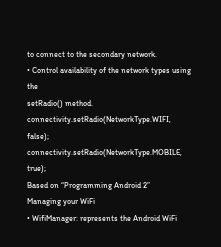to connect to the secondary network.
• Control availability of the network types using the
setRadio() method.
connectivity.setRadio(NetworkType.WIFI, false);
connectivity.setRadio(NetworkType.MOBILE, true);
Based on “Programming Android 2”
Managing your WiFi
• WifiManager: represents the Android WiFi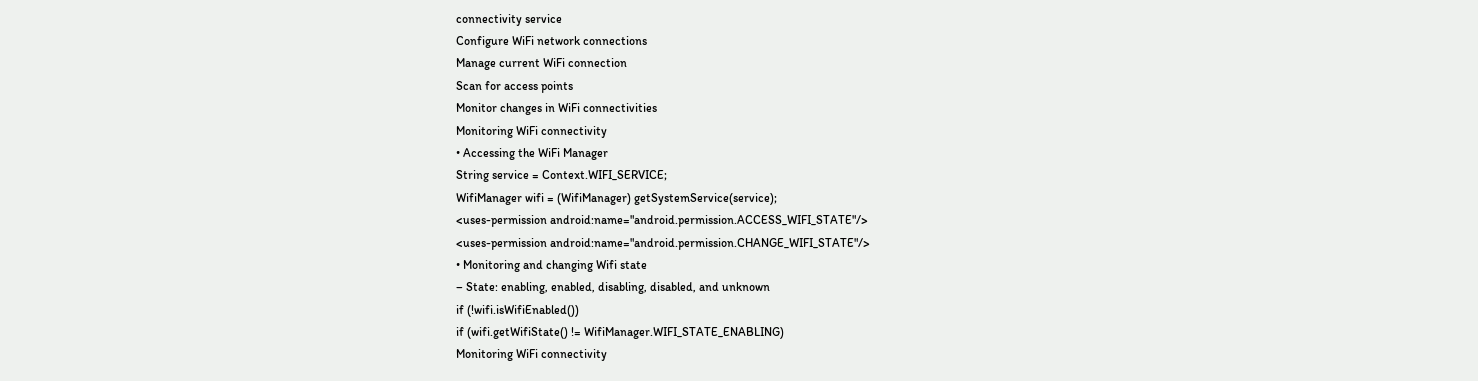connectivity service
Configure WiFi network connections
Manage current WiFi connection
Scan for access points
Monitor changes in WiFi connectivities
Monitoring WiFi connectivity
• Accessing the WiFi Manager
String service = Context.WIFI_SERVICE;
WifiManager wifi = (WifiManager) getSystemService(service);
<uses-permission android:name="android.permission.ACCESS_WIFI_STATE"/>
<uses-permission android:name="android.permission.CHANGE_WIFI_STATE"/>
• Monitoring and changing Wifi state
– State: enabling, enabled, disabling, disabled, and unknown
if (!wifi.isWifiEnabled())
if (wifi.getWifiState() != WifiManager.WIFI_STATE_ENABLING)
Monitoring WiFi connectivity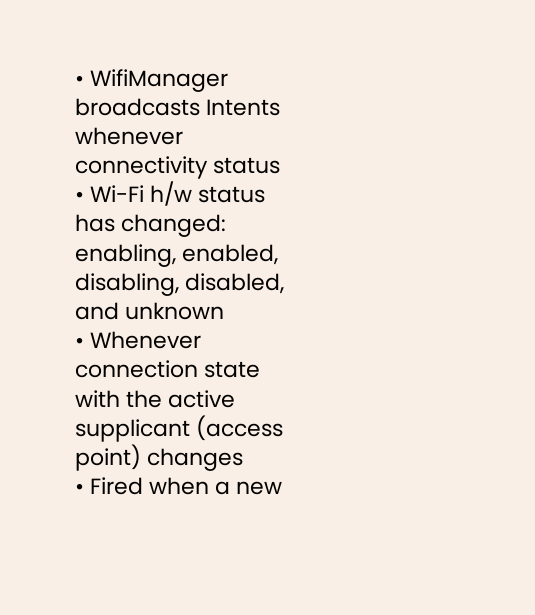• WifiManager broadcasts Intents whenever connectivity status
• Wi-Fi h/w status has changed: enabling, enabled, disabling, disabled, and unknown
• Whenever connection state with the active supplicant (access point) changes
• Fired when a new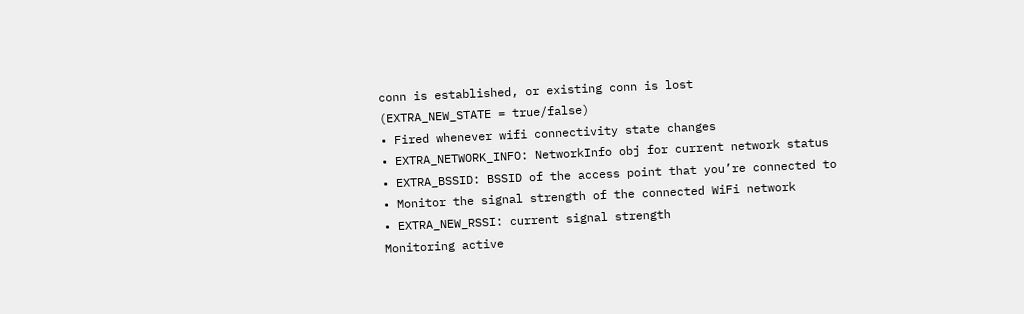conn is established, or existing conn is lost
(EXTRA_NEW_STATE = true/false)
• Fired whenever wifi connectivity state changes
• EXTRA_NETWORK_INFO: NetworkInfo obj for current network status
• EXTRA_BSSID: BSSID of the access point that you’re connected to
• Monitor the signal strength of the connected WiFi network
• EXTRA_NEW_RSSI: current signal strength
Monitoring active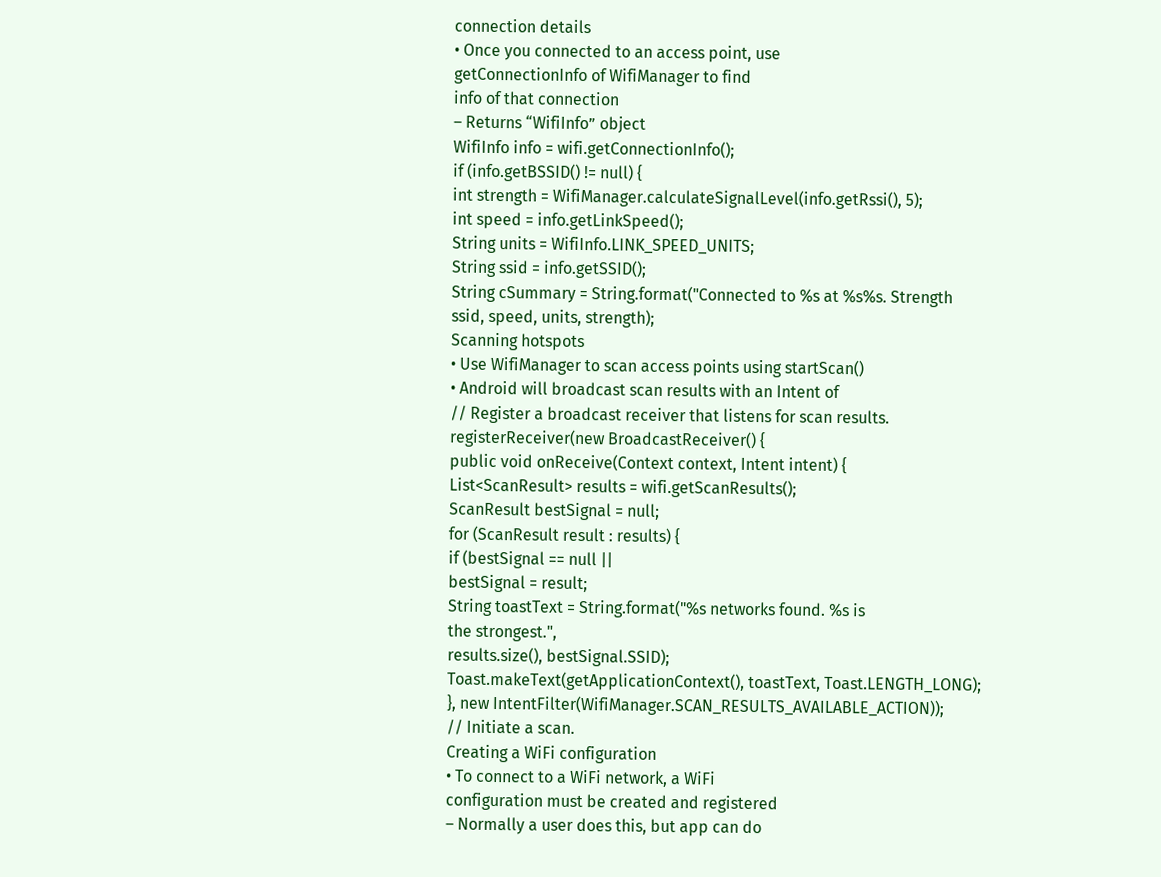connection details
• Once you connected to an access point, use
getConnectionInfo of WifiManager to find
info of that connection
– Returns “WifiInfo” object
WifiInfo info = wifi.getConnectionInfo();
if (info.getBSSID() != null) {
int strength = WifiManager.calculateSignalLevel(info.getRssi(), 5);
int speed = info.getLinkSpeed();
String units = WifiInfo.LINK_SPEED_UNITS;
String ssid = info.getSSID();
String cSummary = String.format("Connected to %s at %s%s. Strength
ssid, speed, units, strength);
Scanning hotspots
• Use WifiManager to scan access points using startScan()
• Android will broadcast scan results with an Intent of
// Register a broadcast receiver that listens for scan results.
registerReceiver(new BroadcastReceiver() {
public void onReceive(Context context, Intent intent) {
List<ScanResult> results = wifi.getScanResults();
ScanResult bestSignal = null;
for (ScanResult result : results) {
if (bestSignal == null ||
bestSignal = result;
String toastText = String.format("%s networks found. %s is
the strongest.",
results.size(), bestSignal.SSID);
Toast.makeText(getApplicationContext(), toastText, Toast.LENGTH_LONG);
}, new IntentFilter(WifiManager.SCAN_RESULTS_AVAILABLE_ACTION));
// Initiate a scan.
Creating a WiFi configuration
• To connect to a WiFi network, a WiFi
configuration must be created and registered
– Normally a user does this, but app can do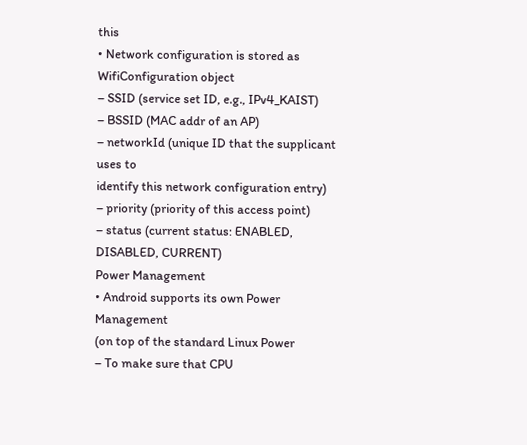this
• Network configuration is stored as
WifiConfiguration object
– SSID (service set ID, e.g., IPv4_KAIST)
– BSSID (MAC addr of an AP)
– networkId (unique ID that the supplicant uses to
identify this network configuration entry)
– priority (priority of this access point)
– status (current status: ENABLED, DISABLED, CURRENT)
Power Management
• Android supports its own Power Management
(on top of the standard Linux Power
– To make sure that CPU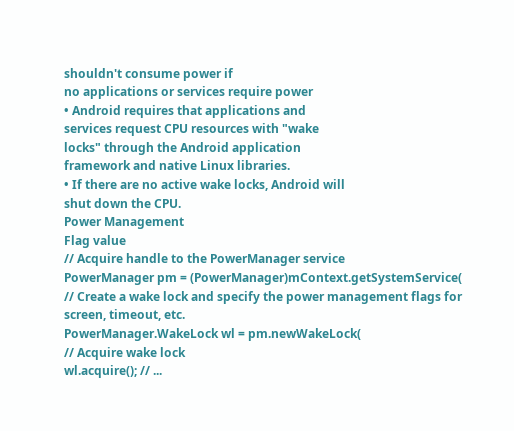shouldn't consume power if
no applications or services require power
• Android requires that applications and
services request CPU resources with "wake
locks" through the Android application
framework and native Linux libraries.
• If there are no active wake locks, Android will
shut down the CPU.
Power Management
Flag value
// Acquire handle to the PowerManager service
PowerManager pm = (PowerManager)mContext.getSystemService(
// Create a wake lock and specify the power management flags for
screen, timeout, etc.
PowerManager.WakeLock wl = pm.newWakeLock(
// Acquire wake lock
wl.acquire(); // ...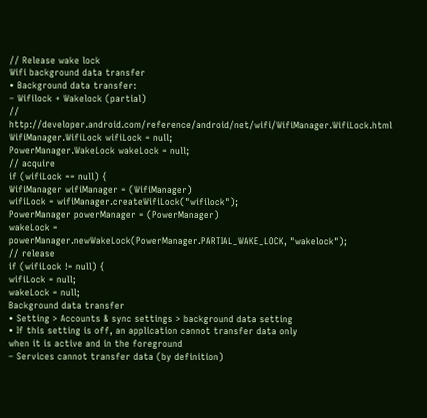// Release wake lock
Wifi background data transfer
• Background data transfer:
– Wifilock + Wakelock (partial)
// http://developer.android.com/reference/android/net/wifi/WifiManager.WifiLock.html
WifiManager.WifiLock wifiLock = null;
PowerManager.WakeLock wakeLock = null;
// acquire
if (wifiLock == null) {
WifiManager wifiManager = (WifiManager)
wifiLock = wifiManager.createWifiLock("wifilock");
PowerManager powerManager = (PowerManager)
wakeLock =
powerManager.newWakeLock(PowerManager.PARTIAL_WAKE_LOCK, "wakelock");
// release
if (wifiLock != null) {
wifiLock = null;
wakeLock = null;
Background data transfer
• Setting > Accounts & sync settings > background data setting
• If this setting is off, an application cannot transfer data only
when it is active and in the foreground
– Services cannot transfer data (by definition)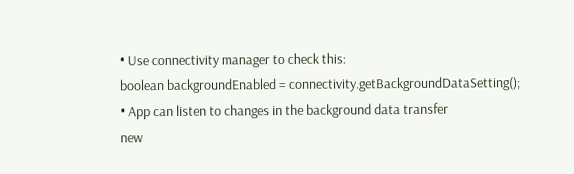• Use connectivity manager to check this:
boolean backgroundEnabled = connectivity.getBackgroundDataSetting();
• App can listen to changes in the background data transfer
new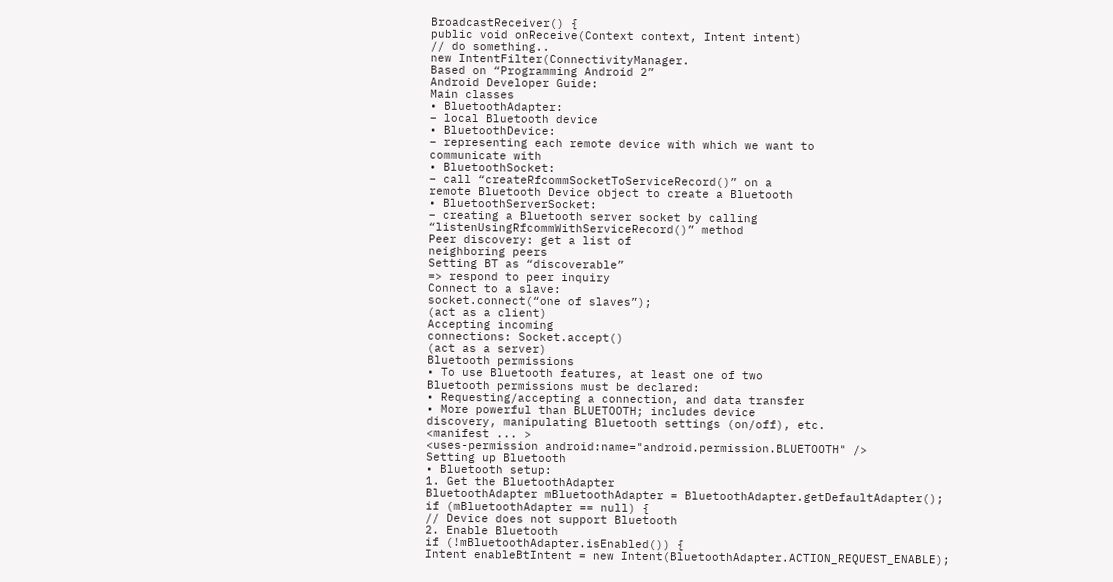BroadcastReceiver() {
public void onReceive(Context context, Intent intent)
// do something..
new IntentFilter(ConnectivityManager.
Based on “Programming Android 2”
Android Developer Guide:
Main classes
• BluetoothAdapter:
– local Bluetooth device
• BluetoothDevice:
– representing each remote device with which we want to
communicate with
• BluetoothSocket:
– call “createRfcommSocketToServiceRecord()” on a
remote Bluetooth Device object to create a Bluetooth
• BluetoothServerSocket:
– creating a Bluetooth server socket by calling
“listenUsingRfcommWithServiceRecord()” method
Peer discovery: get a list of
neighboring peers
Setting BT as “discoverable”
=> respond to peer inquiry
Connect to a slave:
socket.connect(“one of slaves”);
(act as a client)
Accepting incoming
connections: Socket.accept()
(act as a server)
Bluetooth permissions
• To use Bluetooth features, at least one of two
Bluetooth permissions must be declared:
• Requesting/accepting a connection, and data transfer
• More powerful than BLUETOOTH; includes device
discovery, manipulating Bluetooth settings (on/off), etc.
<manifest ... >
<uses-permission android:name="android.permission.BLUETOOTH" />
Setting up Bluetooth
• Bluetooth setup:
1. Get the BluetoothAdapter
BluetoothAdapter mBluetoothAdapter = BluetoothAdapter.getDefaultAdapter();
if (mBluetoothAdapter == null) {
// Device does not support Bluetooth
2. Enable Bluetooth
if (!mBluetoothAdapter.isEnabled()) {
Intent enableBtIntent = new Intent(BluetoothAdapter.ACTION_REQUEST_ENABLE);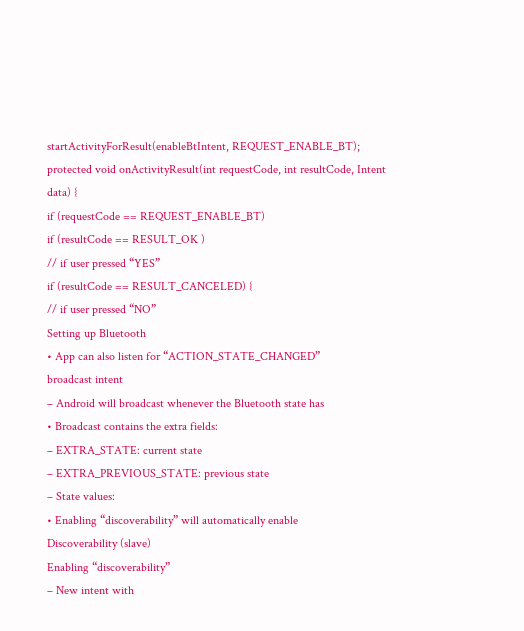startActivityForResult(enableBtIntent, REQUEST_ENABLE_BT);
protected void onActivityResult(int requestCode, int resultCode, Intent data) {
if (requestCode == REQUEST_ENABLE_BT)
if (resultCode == RESULT_OK )
// if user pressed “YES”
if (resultCode == RESULT_CANCELED) {
// if user pressed “NO”
Setting up Bluetooth
• App can also listen for “ACTION_STATE_CHANGED”
broadcast intent
– Android will broadcast whenever the Bluetooth state has
• Broadcast contains the extra fields:
– EXTRA_STATE: current state
– EXTRA_PREVIOUS_STATE: previous state
– State values:
• Enabling “discoverability” will automatically enable
Discoverability (slave)
Enabling “discoverability”
– New intent with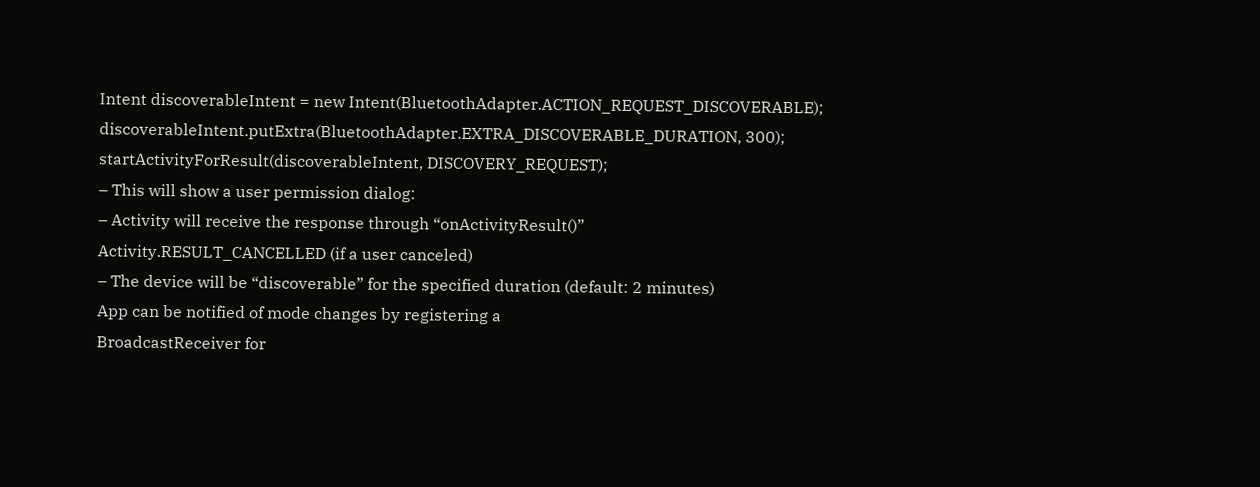Intent discoverableIntent = new Intent(BluetoothAdapter.ACTION_REQUEST_DISCOVERABLE);
discoverableIntent.putExtra(BluetoothAdapter.EXTRA_DISCOVERABLE_DURATION, 300);
startActivityForResult(discoverableIntent, DISCOVERY_REQUEST);
– This will show a user permission dialog:
– Activity will receive the response through “onActivityResult()”
Activity.RESULT_CANCELLED (if a user canceled)
– The device will be “discoverable” for the specified duration (default: 2 minutes)
App can be notified of mode changes by registering a
BroadcastReceiver for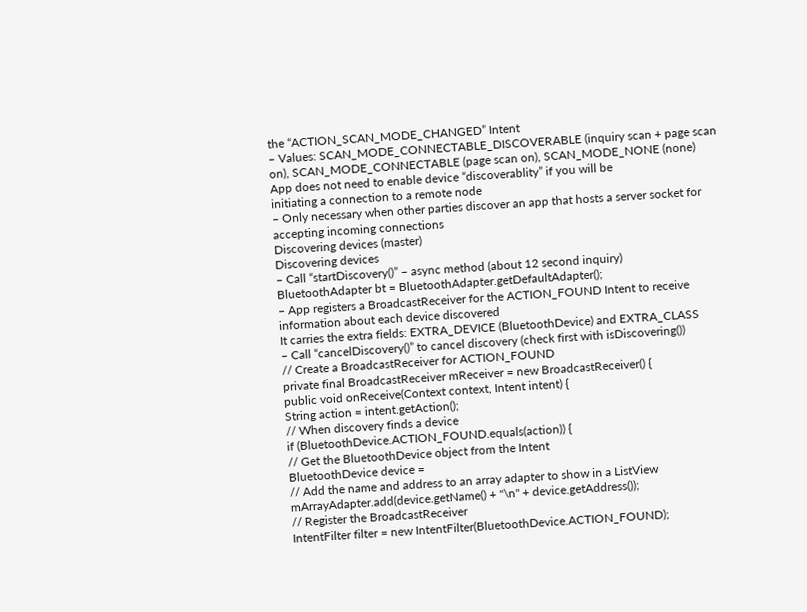the “ACTION_SCAN_MODE_CHANGED” Intent
– Values: SCAN_MODE_CONNECTABLE_DISCOVERABLE (inquiry scan + page scan
on), SCAN_MODE_CONNECTABLE (page scan on), SCAN_MODE_NONE (none)
App does not need to enable device “discoverablity” if you will be
initiating a connection to a remote node
– Only necessary when other parties discover an app that hosts a server socket for
accepting incoming connections
Discovering devices (master)
Discovering devices
– Call “startDiscovery()” – async method (about 12 second inquiry)
BluetoothAdapter bt = BluetoothAdapter.getDefaultAdapter();
– App registers a BroadcastReceiver for the ACTION_FOUND Intent to receive
information about each device discovered
It carries the extra fields: EXTRA_DEVICE (BluetoothDevice) and EXTRA_CLASS
– Call “cancelDiscovery()” to cancel discovery (check first with isDiscovering())
// Create a BroadcastReceiver for ACTION_FOUND
private final BroadcastReceiver mReceiver = new BroadcastReceiver() {
public void onReceive(Context context, Intent intent) {
String action = intent.getAction();
// When discovery finds a device
if (BluetoothDevice.ACTION_FOUND.equals(action)) {
// Get the BluetoothDevice object from the Intent
BluetoothDevice device =
// Add the name and address to an array adapter to show in a ListView
mArrayAdapter.add(device.getName() + "\n" + device.getAddress());
// Register the BroadcastReceiver
IntentFilter filter = new IntentFilter(BluetoothDevice.ACTION_FOUND);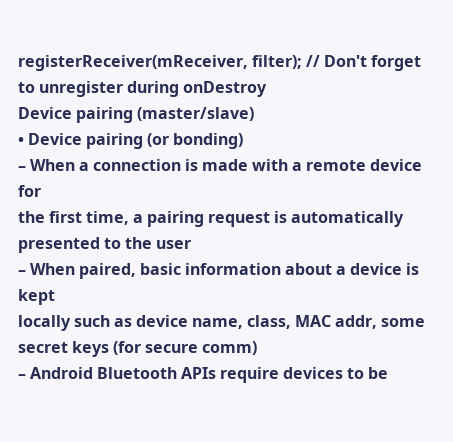registerReceiver(mReceiver, filter); // Don't forget to unregister during onDestroy
Device pairing (master/slave)
• Device pairing (or bonding)
– When a connection is made with a remote device for
the first time, a pairing request is automatically
presented to the user
– When paired, basic information about a device is kept
locally such as device name, class, MAC addr, some
secret keys (for secure comm)
– Android Bluetooth APIs require devices to be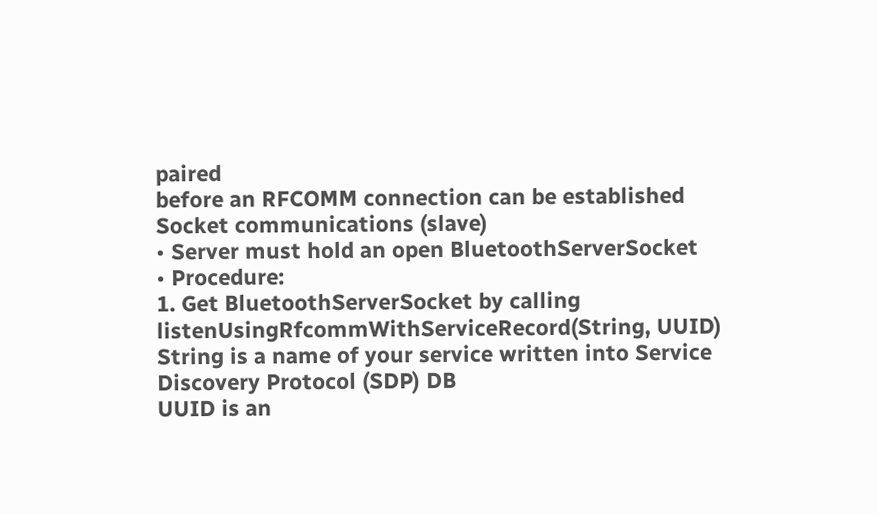paired
before an RFCOMM connection can be established
Socket communications (slave)
• Server must hold an open BluetoothServerSocket
• Procedure:
1. Get BluetoothServerSocket by calling
listenUsingRfcommWithServiceRecord(String, UUID)
String is a name of your service written into Service
Discovery Protocol (SDP) DB
UUID is an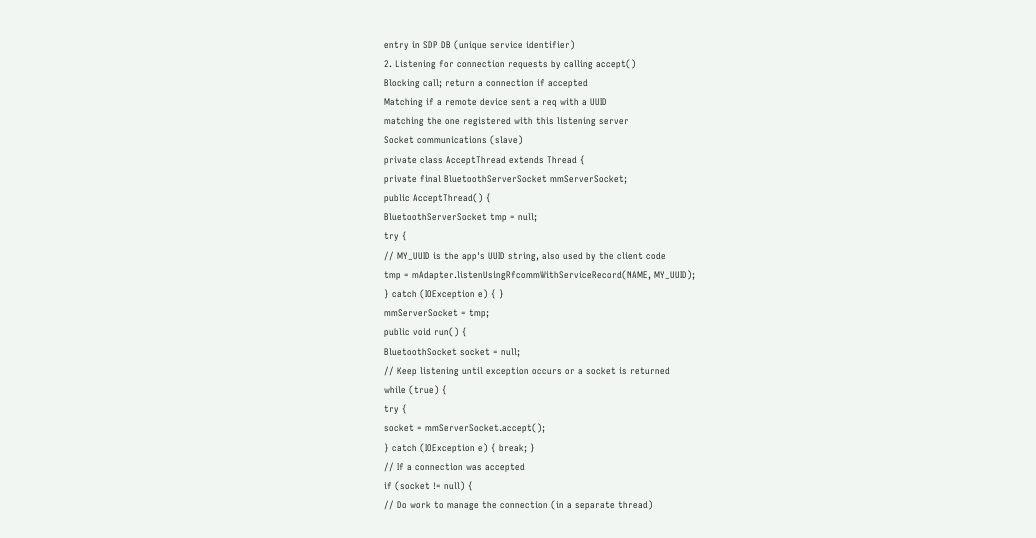entry in SDP DB (unique service identifier)
2. Listening for connection requests by calling accept()
Blocking call; return a connection if accepted
Matching if a remote device sent a req with a UUID
matching the one registered with this listening server
Socket communications (slave)
private class AcceptThread extends Thread {
private final BluetoothServerSocket mmServerSocket;
public AcceptThread() {
BluetoothServerSocket tmp = null;
try {
// MY_UUID is the app's UUID string, also used by the client code
tmp = mAdapter.listenUsingRfcommWithServiceRecord(NAME, MY_UUID);
} catch (IOException e) { }
mmServerSocket = tmp;
public void run() {
BluetoothSocket socket = null;
// Keep listening until exception occurs or a socket is returned
while (true) {
try {
socket = mmServerSocket.accept();
} catch (IOException e) { break; }
// If a connection was accepted
if (socket != null) {
// Do work to manage the connection (in a separate thread)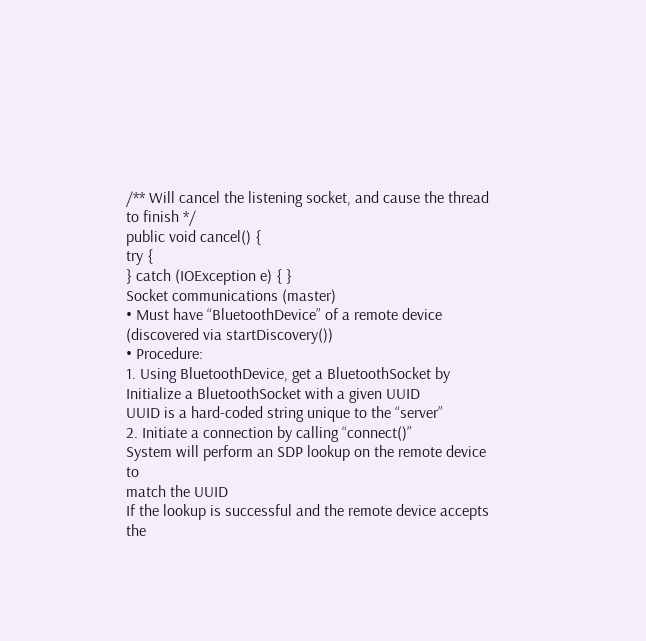/** Will cancel the listening socket, and cause the thread to finish */
public void cancel() {
try {
} catch (IOException e) { }
Socket communications (master)
• Must have “BluetoothDevice” of a remote device
(discovered via startDiscovery())
• Procedure:
1. Using BluetoothDevice, get a BluetoothSocket by
Initialize a BluetoothSocket with a given UUID
UUID is a hard-coded string unique to the “server”
2. Initiate a connection by calling “connect()”
System will perform an SDP lookup on the remote device to
match the UUID
If the lookup is successful and the remote device accepts
the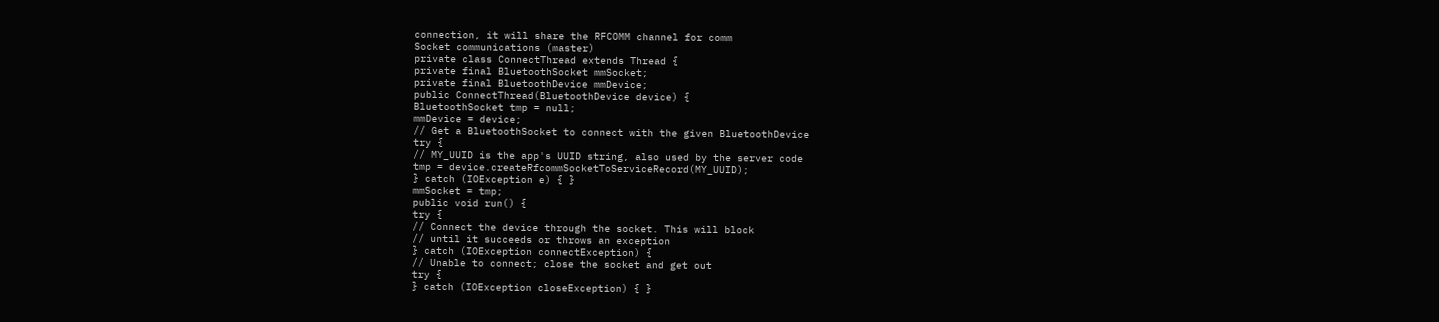connection, it will share the RFCOMM channel for comm
Socket communications (master)
private class ConnectThread extends Thread {
private final BluetoothSocket mmSocket;
private final BluetoothDevice mmDevice;
public ConnectThread(BluetoothDevice device) {
BluetoothSocket tmp = null;
mmDevice = device;
// Get a BluetoothSocket to connect with the given BluetoothDevice
try {
// MY_UUID is the app's UUID string, also used by the server code
tmp = device.createRfcommSocketToServiceRecord(MY_UUID);
} catch (IOException e) { }
mmSocket = tmp;
public void run() {
try {
// Connect the device through the socket. This will block
// until it succeeds or throws an exception
} catch (IOException connectException) {
// Unable to connect; close the socket and get out
try {
} catch (IOException closeException) { }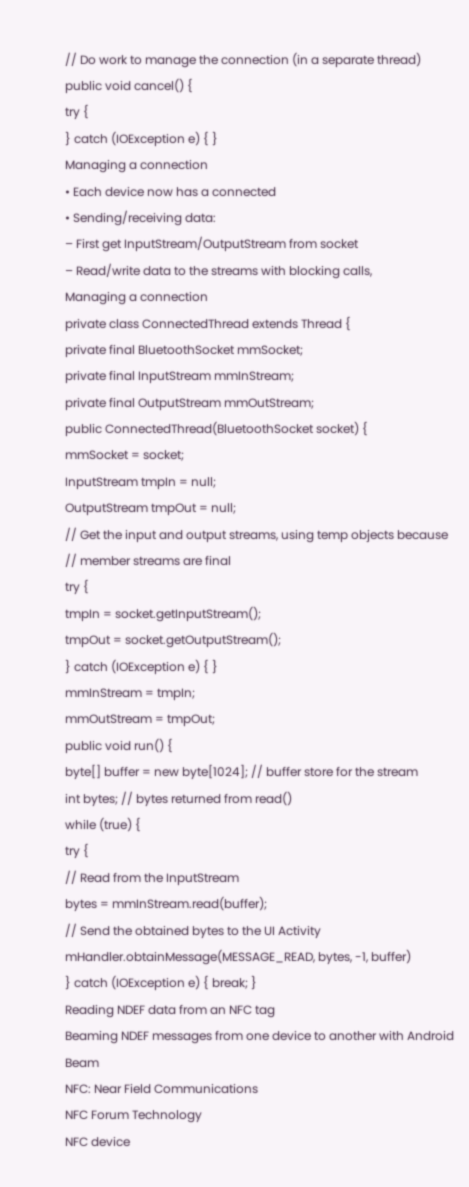// Do work to manage the connection (in a separate thread)
public void cancel() {
try {
} catch (IOException e) { }
Managing a connection
• Each device now has a connected
• Sending/receiving data:
– First get InputStream/OutputStream from socket
– Read/write data to the streams with blocking calls,
Managing a connection
private class ConnectedThread extends Thread {
private final BluetoothSocket mmSocket;
private final InputStream mmInStream;
private final OutputStream mmOutStream;
public ConnectedThread(BluetoothSocket socket) {
mmSocket = socket;
InputStream tmpIn = null;
OutputStream tmpOut = null;
// Get the input and output streams, using temp objects because
// member streams are final
try {
tmpIn = socket.getInputStream();
tmpOut = socket.getOutputStream();
} catch (IOException e) { }
mmInStream = tmpIn;
mmOutStream = tmpOut;
public void run() {
byte[] buffer = new byte[1024]; // buffer store for the stream
int bytes; // bytes returned from read()
while (true) {
try {
// Read from the InputStream
bytes = mmInStream.read(buffer);
// Send the obtained bytes to the UI Activity
mHandler.obtainMessage(MESSAGE_READ, bytes, -1, buffer)
} catch (IOException e) { break; }
Reading NDEF data from an NFC tag
Beaming NDEF messages from one device to another with Android Beam
NFC: Near Field Communications
NFC Forum Technology
NFC device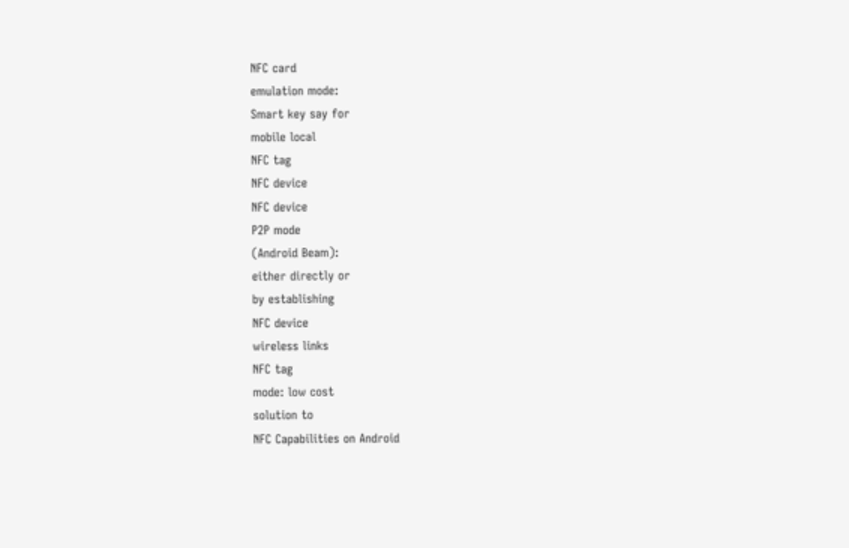NFC card
emulation mode:
Smart key say for
mobile local
NFC tag
NFC device
NFC device
P2P mode
(Android Beam):
either directly or
by establishing
NFC device
wireless links
NFC tag
mode: low cost
solution to
NFC Capabilities on Android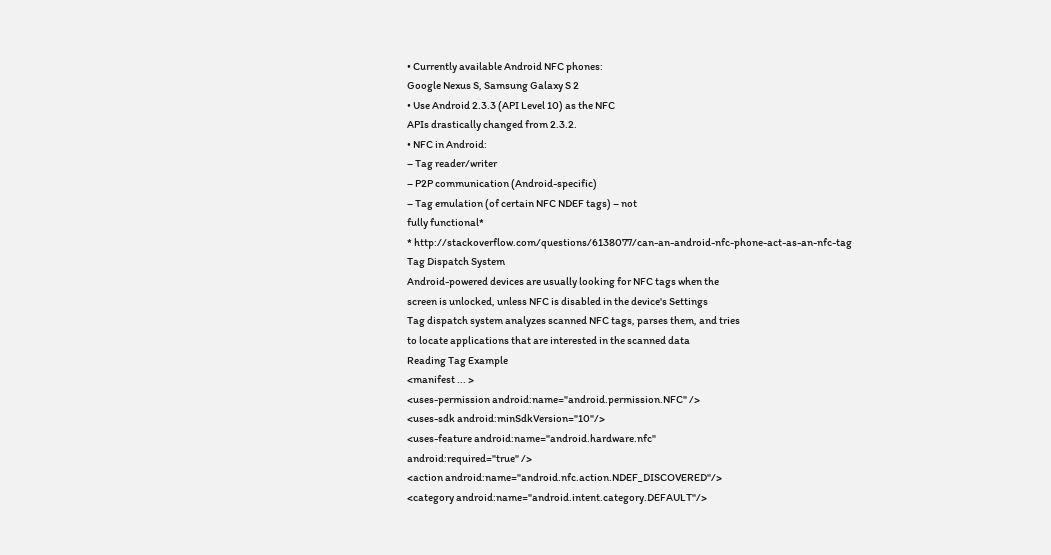• Currently available Android NFC phones:
Google Nexus S, Samsung Galaxy S 2
• Use Android 2.3.3 (API Level 10) as the NFC
APIs drastically changed from 2.3.2.
• NFC in Android:
– Tag reader/writer
– P2P communication (Android-specific)
– Tag emulation (of certain NFC NDEF tags) – not
fully functional*
* http://stackoverflow.com/questions/6138077/can-an-android-nfc-phone-act-as-an-nfc-tag
Tag Dispatch System
Android-powered devices are usually looking for NFC tags when the
screen is unlocked, unless NFC is disabled in the device's Settings
Tag dispatch system analyzes scanned NFC tags, parses them, and tries
to locate applications that are interested in the scanned data
Reading Tag Example
<manifest ... >
<uses-permission android:name="android.permission.NFC" />
<uses-sdk android:minSdkVersion="10"/>
<uses-feature android:name="android.hardware.nfc"
android:required="true" />
<action android:name="android.nfc.action.NDEF_DISCOVERED"/>
<category android:name="android.intent.category.DEFAULT"/>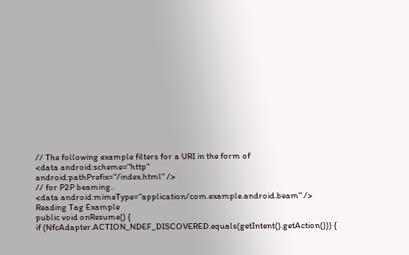// The following example filters for a URI in the form of
<data android:scheme="http"
android:pathPrefix="/index.html" />
// for P2P beaming..
<data android:mimeType="application/com.example.android.beam" />
Reading Tag Example
public void onResume() {
if (NfcAdapter.ACTION_NDEF_DISCOVERED.equals(getIntent().getAction())) {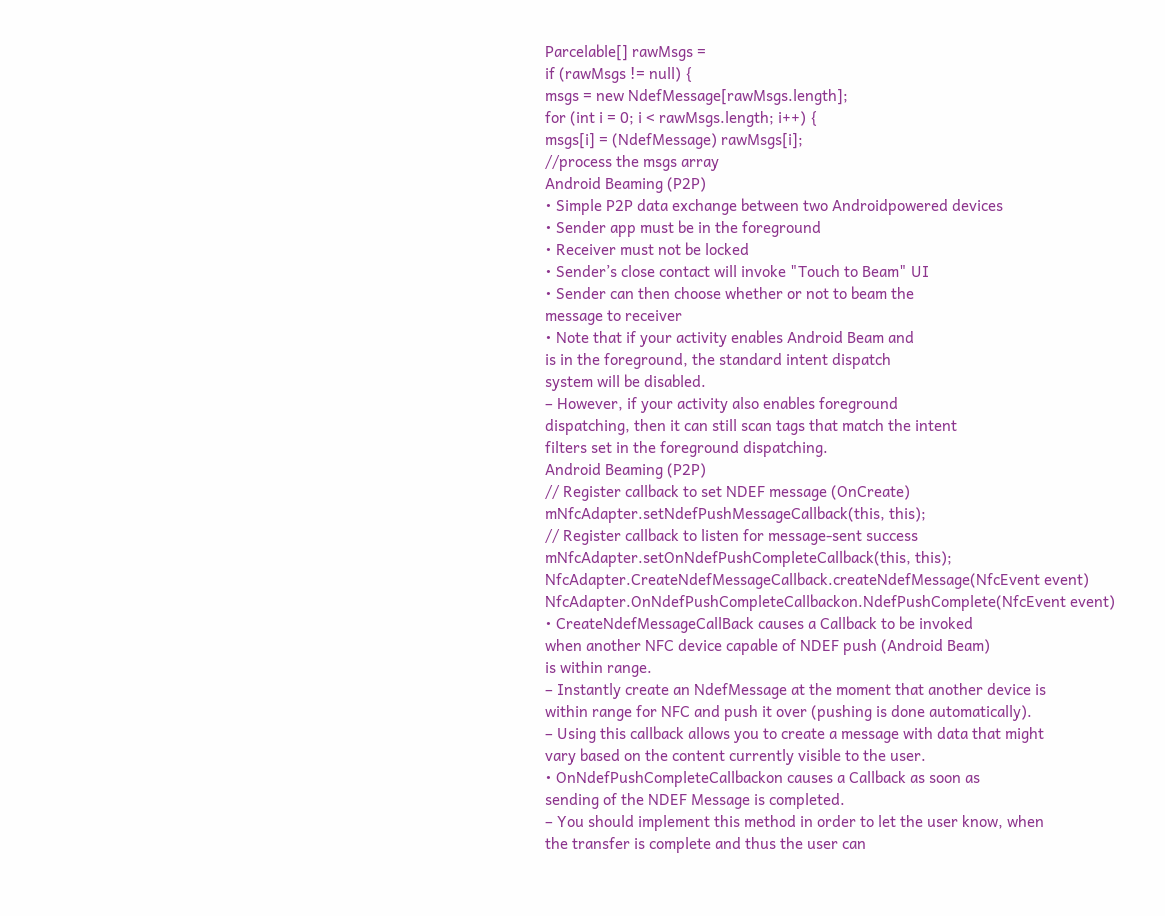Parcelable[] rawMsgs =
if (rawMsgs != null) {
msgs = new NdefMessage[rawMsgs.length];
for (int i = 0; i < rawMsgs.length; i++) {
msgs[i] = (NdefMessage) rawMsgs[i];
//process the msgs array
Android Beaming (P2P)
• Simple P2P data exchange between two Androidpowered devices
• Sender app must be in the foreground
• Receiver must not be locked
• Sender’s close contact will invoke "Touch to Beam" UI
• Sender can then choose whether or not to beam the
message to receiver
• Note that if your activity enables Android Beam and
is in the foreground, the standard intent dispatch
system will be disabled.
– However, if your activity also enables foreground
dispatching, then it can still scan tags that match the intent
filters set in the foreground dispatching.
Android Beaming (P2P)
// Register callback to set NDEF message (OnCreate)
mNfcAdapter.setNdefPushMessageCallback(this, this);
// Register callback to listen for message-sent success
mNfcAdapter.setOnNdefPushCompleteCallback(this, this);
NfcAdapter.CreateNdefMessageCallback.createNdefMessage(NfcEvent event)
NfcAdapter.OnNdefPushCompleteCallbackon.NdefPushComplete(NfcEvent event)
• CreateNdefMessageCallBack causes a Callback to be invoked
when another NFC device capable of NDEF push (Android Beam)
is within range.
– Instantly create an NdefMessage at the moment that another device is
within range for NFC and push it over (pushing is done automatically).
– Using this callback allows you to create a message with data that might
vary based on the content currently visible to the user.
• OnNdefPushCompleteCallbackon causes a Callback as soon as
sending of the NDEF Message is completed.
– You should implement this method in order to let the user know, when
the transfer is complete and thus the user can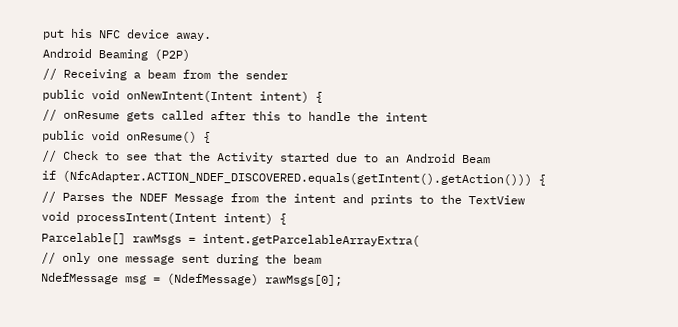put his NFC device away.
Android Beaming (P2P)
// Receiving a beam from the sender
public void onNewIntent(Intent intent) {
// onResume gets called after this to handle the intent
public void onResume() {
// Check to see that the Activity started due to an Android Beam
if (NfcAdapter.ACTION_NDEF_DISCOVERED.equals(getIntent().getAction())) {
// Parses the NDEF Message from the intent and prints to the TextView
void processIntent(Intent intent) {
Parcelable[] rawMsgs = intent.getParcelableArrayExtra(
// only one message sent during the beam
NdefMessage msg = (NdefMessage) rawMsgs[0];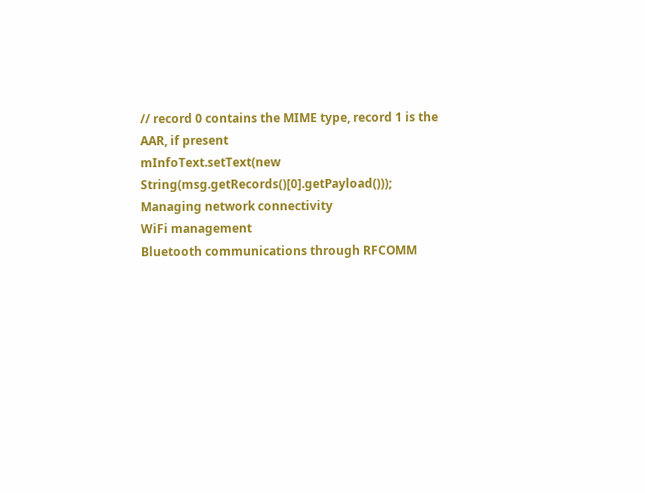// record 0 contains the MIME type, record 1 is the AAR, if present
mInfoText.setText(new String(msg.getRecords()[0].getPayload()));
Managing network connectivity
WiFi management
Bluetooth communications through RFCOMM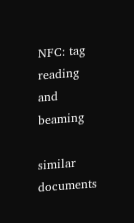NFC: tag reading and beaming

similar documents